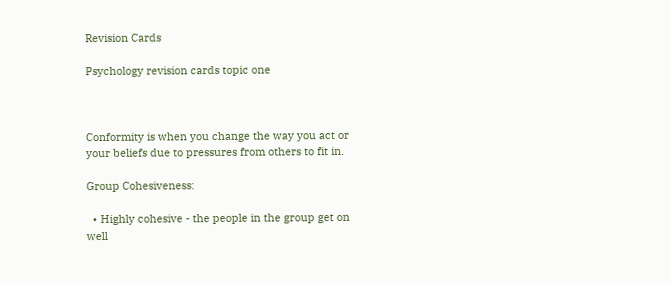Revision Cards

Psychology revision cards topic one



Conformity is when you change the way you act or your beliefs due to pressures from others to fit in.

Group Cohesiveness:

  • Highly cohesive - the people in the group get on well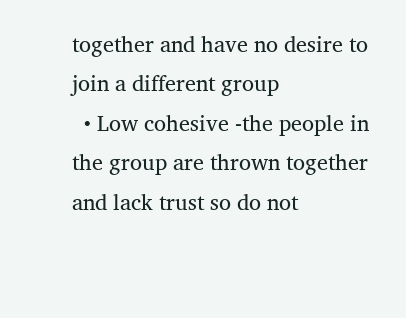together and have no desire to join a different group
  • Low cohesive -the people in the group are thrown together and lack trust so do not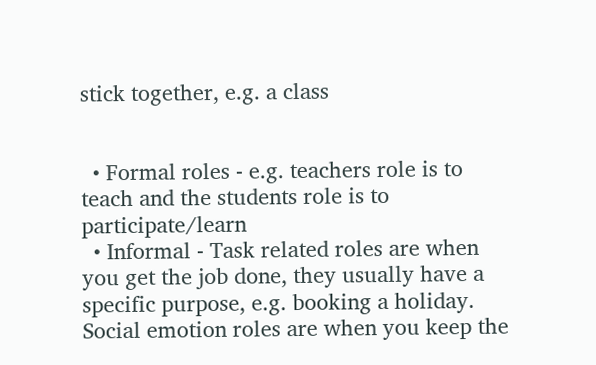stick together, e.g. a class


  • Formal roles - e.g. teachers role is to teach and the students role is to participate/learn
  • Informal - Task related roles are when you get the job done, they usually have a specific purpose, e.g. booking a holiday.  Social emotion roles are when you keep the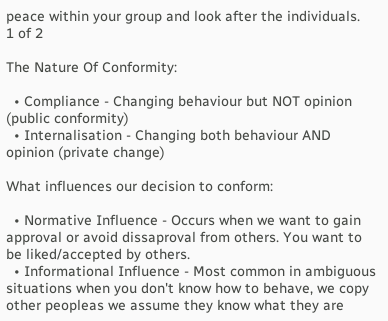peace within your group and look after the individuals.
1 of 2

The Nature Of Conformity:

  • Compliance - Changing behaviour but NOT opinion (public conformity)
  • Internalisation - Changing both behaviour AND opinion (private change)

What influences our decision to conform:

  • Normative Influence - Occurs when we want to gain approval or avoid dissaproval from others. You want to be liked/accepted by others.
  • Informational Influence - Most common in ambiguous situations when you don't know how to behave, we copy other peopleas we assume they know what they are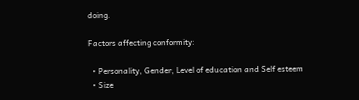doing.

Factors affecting conformity:

  • Personality, Gender, Level of education and Self esteem
  • Size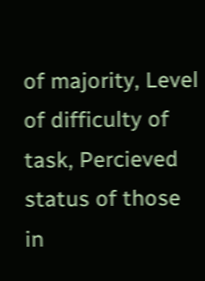of majority, Level of difficulty of task, Percieved status of those in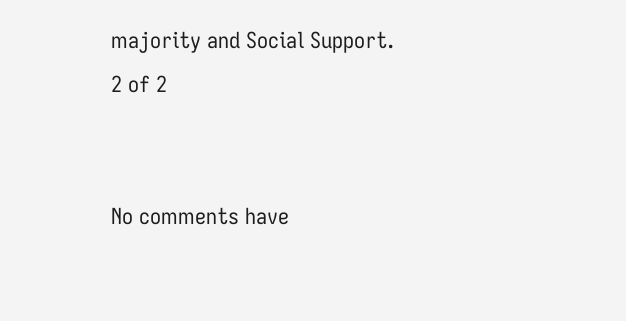majority and Social Support.
2 of 2


No comments have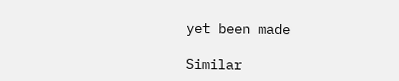yet been made

Similar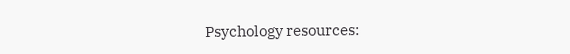Psychology resources: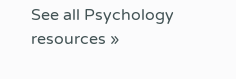See all Psychology resources »